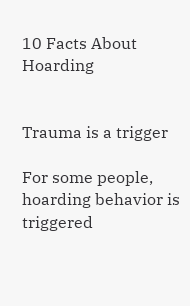10 Facts About Hoarding


Trauma is a trigger

For some people, hoarding behavior is triggered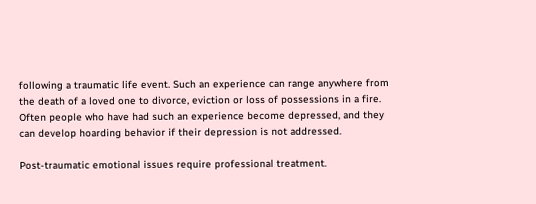following a traumatic life event. Such an experience can range anywhere from the death of a loved one to divorce, eviction or loss of possessions in a fire. Often people who have had such an experience become depressed, and they can develop hoarding behavior if their depression is not addressed.

Post-traumatic emotional issues require professional treatment.